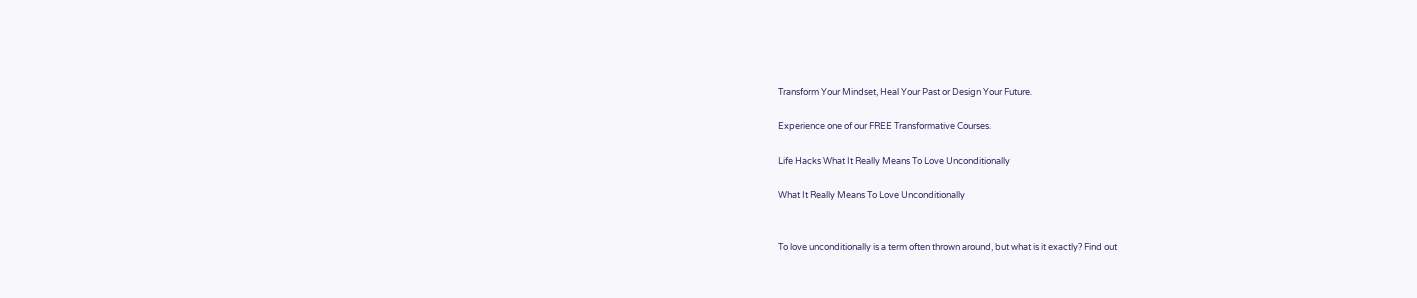Transform Your Mindset, Heal Your Past or Design Your Future.

Experience one of our FREE Transformative Courses.

Life Hacks What It Really Means To Love Unconditionally

What It Really Means To Love Unconditionally


To love unconditionally is a term often thrown around, but what is it exactly? Find out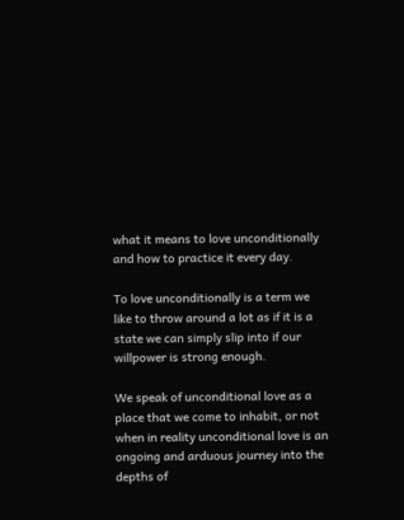what it means to love unconditionally and how to practice it every day.

To love unconditionally is a term we like to throw around a lot as if it is a state we can simply slip into if our willpower is strong enough.

We speak of unconditional love as a place that we come to inhabit, or not when in reality unconditional love is an ongoing and arduous journey into the depths of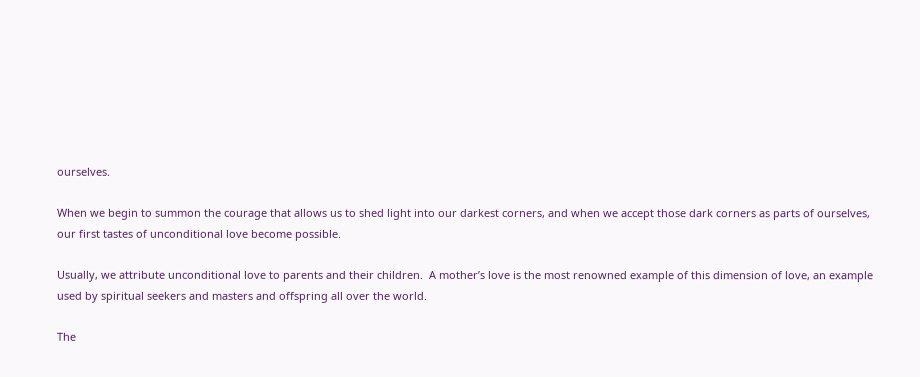ourselves.

When we begin to summon the courage that allows us to shed light into our darkest corners, and when we accept those dark corners as parts of ourselves, our first tastes of unconditional love become possible.

Usually, we attribute unconditional love to parents and their children.  A mother’s love is the most renowned example of this dimension of love, an example used by spiritual seekers and masters and offspring all over the world.

The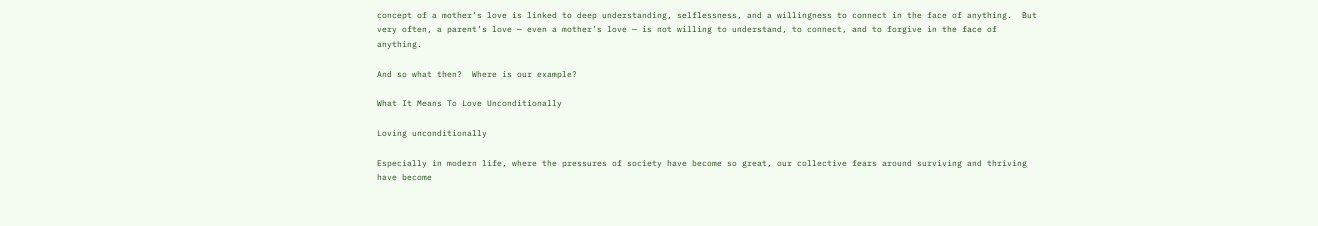concept of a mother’s love is linked to deep understanding, selflessness, and a willingness to connect in the face of anything.  But very often, a parent’s love — even a mother’s love — is not willing to understand, to connect, and to forgive in the face of anything.

And so what then?  Where is our example?

What It Means To Love Unconditionally

Loving unconditionally

Especially in modern life, where the pressures of society have become so great, our collective fears around surviving and thriving have become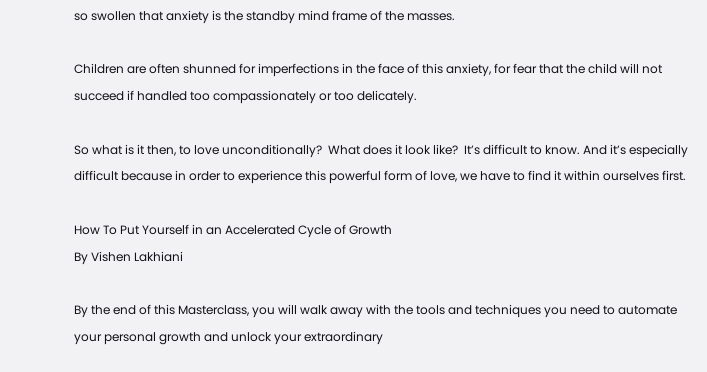so swollen that anxiety is the standby mind frame of the masses.

Children are often shunned for imperfections in the face of this anxiety, for fear that the child will not succeed if handled too compassionately or too delicately.

So what is it then, to love unconditionally?  What does it look like?  It’s difficult to know. And it’s especially difficult because in order to experience this powerful form of love, we have to find it within ourselves first.

How To Put Yourself in an Accelerated Cycle of Growth
By Vishen Lakhiani

By the end of this Masterclass, you will walk away with the tools and techniques you need to automate your personal growth and unlock your extraordinary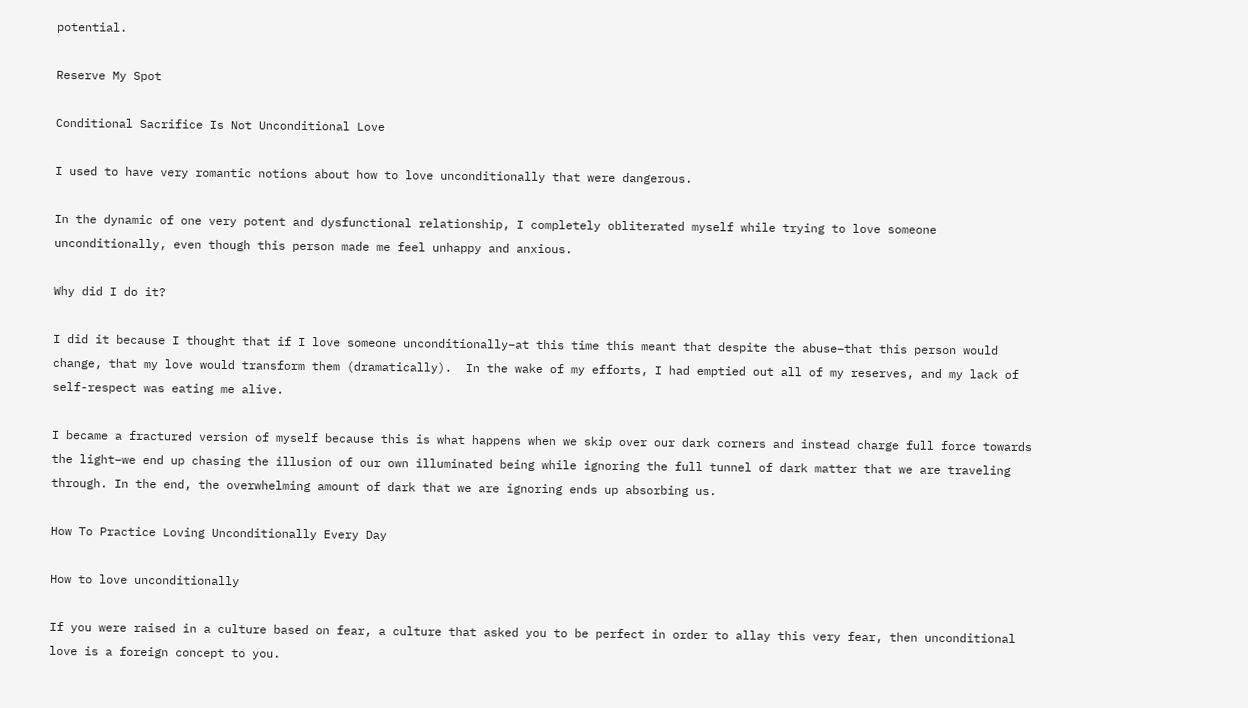potential.

Reserve My Spot

Conditional Sacrifice Is Not Unconditional Love

I used to have very romantic notions about how to love unconditionally that were dangerous.

In the dynamic of one very potent and dysfunctional relationship, I completely obliterated myself while trying to love someone unconditionally, even though this person made me feel unhappy and anxious.

Why did I do it?

I did it because I thought that if I love someone unconditionally–at this time this meant that despite the abuse–that this person would change, that my love would transform them (dramatically).  In the wake of my efforts, I had emptied out all of my reserves, and my lack of self-respect was eating me alive.

I became a fractured version of myself because this is what happens when we skip over our dark corners and instead charge full force towards the light–we end up chasing the illusion of our own illuminated being while ignoring the full tunnel of dark matter that we are traveling through. In the end, the overwhelming amount of dark that we are ignoring ends up absorbing us.

How To Practice Loving Unconditionally Every Day

How to love unconditionally

If you were raised in a culture based on fear, a culture that asked you to be perfect in order to allay this very fear, then unconditional love is a foreign concept to you.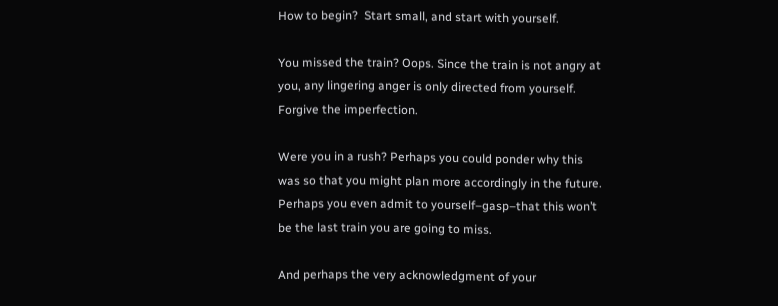How to begin?  Start small, and start with yourself.

You missed the train? Oops. Since the train is not angry at you, any lingering anger is only directed from yourself.  Forgive the imperfection.

Were you in a rush? Perhaps you could ponder why this was so that you might plan more accordingly in the future. Perhaps you even admit to yourself–gasp–that this won’t be the last train you are going to miss.

And perhaps the very acknowledgment of your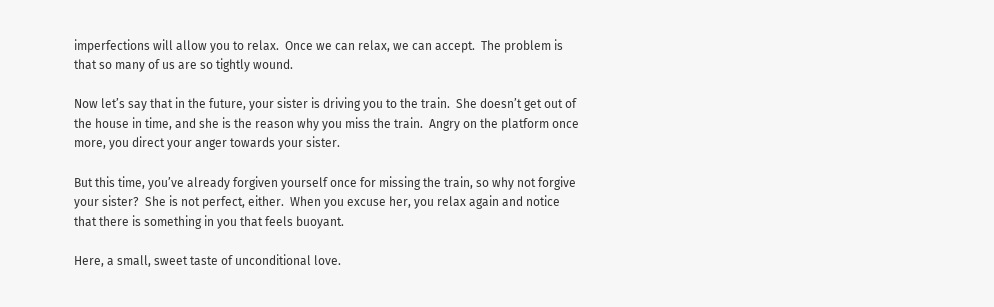imperfections will allow you to relax.  Once we can relax, we can accept.  The problem is that so many of us are so tightly wound.

Now let’s say that in the future, your sister is driving you to the train.  She doesn’t get out of the house in time, and she is the reason why you miss the train.  Angry on the platform once more, you direct your anger towards your sister.

But this time, you’ve already forgiven yourself once for missing the train, so why not forgive your sister?  She is not perfect, either.  When you excuse her, you relax again and notice that there is something in you that feels buoyant.

Here, a small, sweet taste of unconditional love.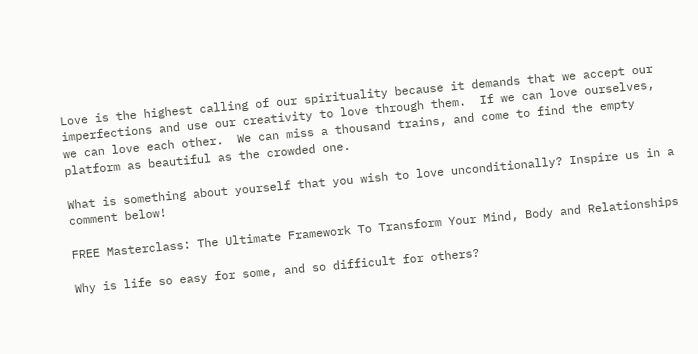Love is the highest calling of our spirituality because it demands that we accept our imperfections and use our creativity to love through them.  If we can love ourselves, we can love each other.  We can miss a thousand trains, and come to find the empty platform as beautiful as the crowded one.

What is something about yourself that you wish to love unconditionally? Inspire us in a comment below!

FREE Masterclass: The Ultimate Framework To Transform Your Mind, Body and Relationships

Why is life so easy for some, and so difficult for others?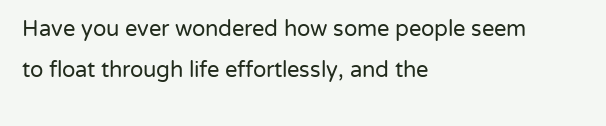Have you ever wondered how some people seem to float through life effortlessly, and the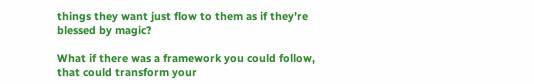things they want just flow to them as if they’re blessed by magic?

What if there was a framework you could follow, that could transform your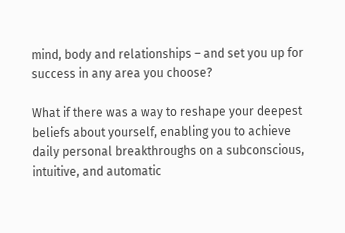mind, body and relationships – and set you up for success in any area you choose?

What if there was a way to reshape your deepest beliefs about yourself, enabling you to achieve daily personal breakthroughs on a subconscious, intuitive, and automatic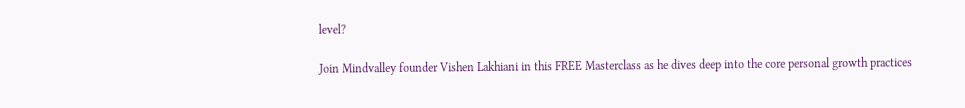level?

Join Mindvalley founder Vishen Lakhiani in this FREE Masterclass as he dives deep into the core personal growth practices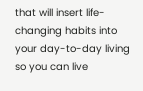that will insert life-changing habits into your day-to-day living so you can live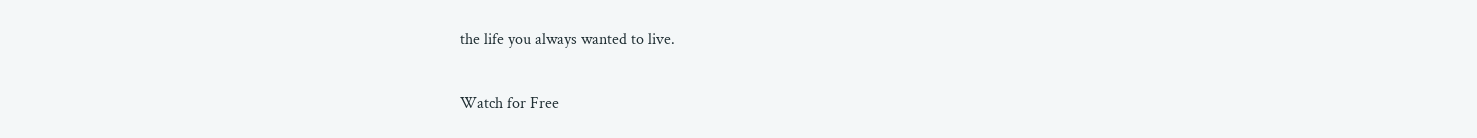the life you always wanted to live.

Watch for Free